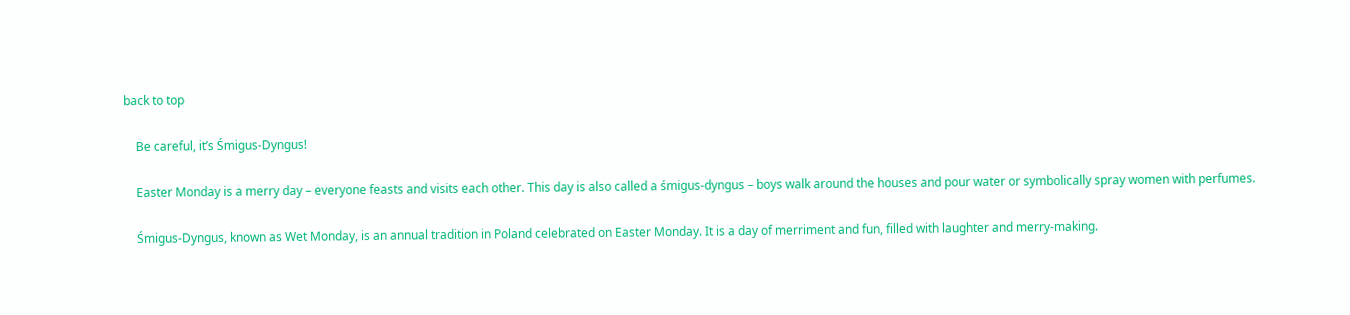back to top

    Be careful, it’s Śmigus-Dyngus!

    Easter Monday is a merry day – everyone feasts and visits each other. This day is also called a śmigus-dyngus – boys walk around the houses and pour water or symbolically spray women with perfumes.

    Śmigus-Dyngus, known as Wet Monday, is an annual tradition in Poland celebrated on Easter Monday. It is a day of merriment and fun, filled with laughter and merry-making.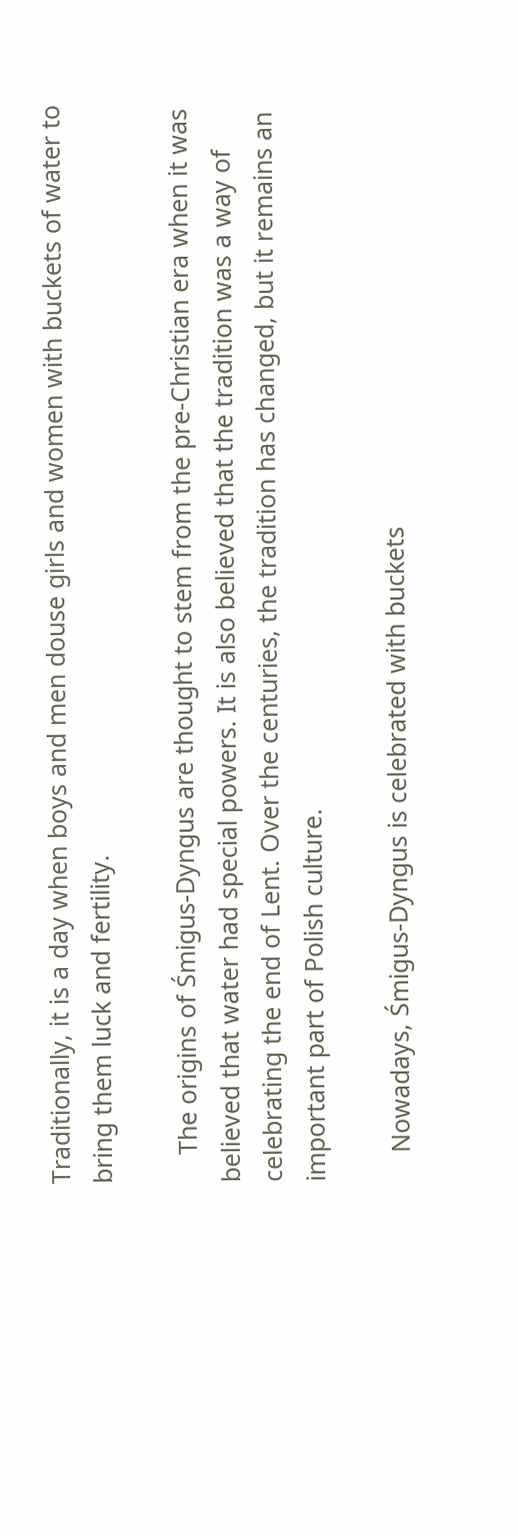Traditionally, it is a day when boys and men douse girls and women with buckets of water to bring them luck and fertility.

    The origins of Śmigus-Dyngus are thought to stem from the pre-Christian era when it was believed that water had special powers. It is also believed that the tradition was a way of celebrating the end of Lent. Over the centuries, the tradition has changed, but it remains an important part of Polish culture.

    Nowadays, Śmigus-Dyngus is celebrated with buckets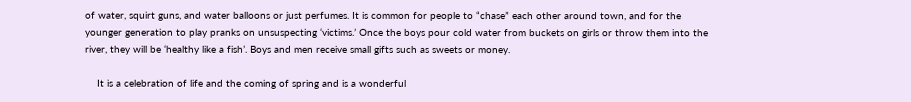of water, squirt guns, and water balloons or just perfumes. It is common for people to “chase” each other around town, and for the younger generation to play pranks on unsuspecting ‘victims.’ Once the boys pour cold water from buckets on girls or throw them into the river, they will be ‘healthy like a fish’. Boys and men receive small gifts such as sweets or money.

    It is a celebration of life and the coming of spring and is a wonderful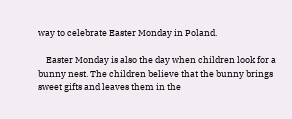way to celebrate Easter Monday in Poland.

    Easter Monday is also the day when children look for a bunny nest. The children believe that the bunny brings sweet gifts and leaves them in the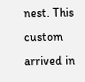nest. This custom arrived in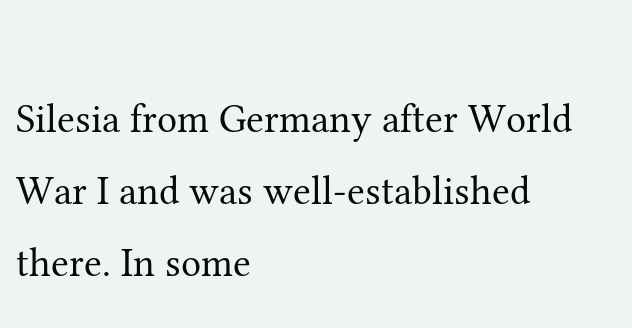Silesia from Germany after World War I and was well-established there. In some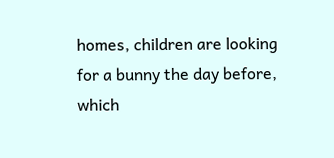homes, children are looking for a bunny the day before, which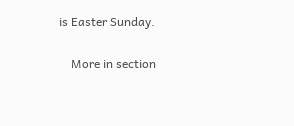is Easter Sunday.

    More in section